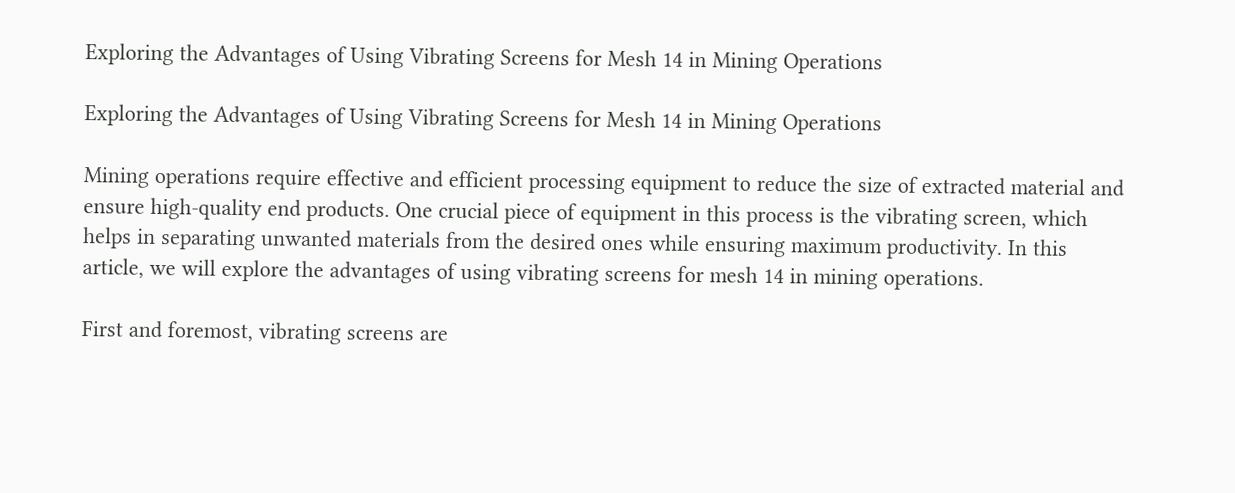Exploring the Advantages of Using Vibrating Screens for Mesh 14 in Mining Operations

Exploring the Advantages of Using Vibrating Screens for Mesh 14 in Mining Operations

Mining operations require effective and efficient processing equipment to reduce the size of extracted material and ensure high-quality end products. One crucial piece of equipment in this process is the vibrating screen, which helps in separating unwanted materials from the desired ones while ensuring maximum productivity. In this article, we will explore the advantages of using vibrating screens for mesh 14 in mining operations.

First and foremost, vibrating screens are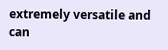extremely versatile and can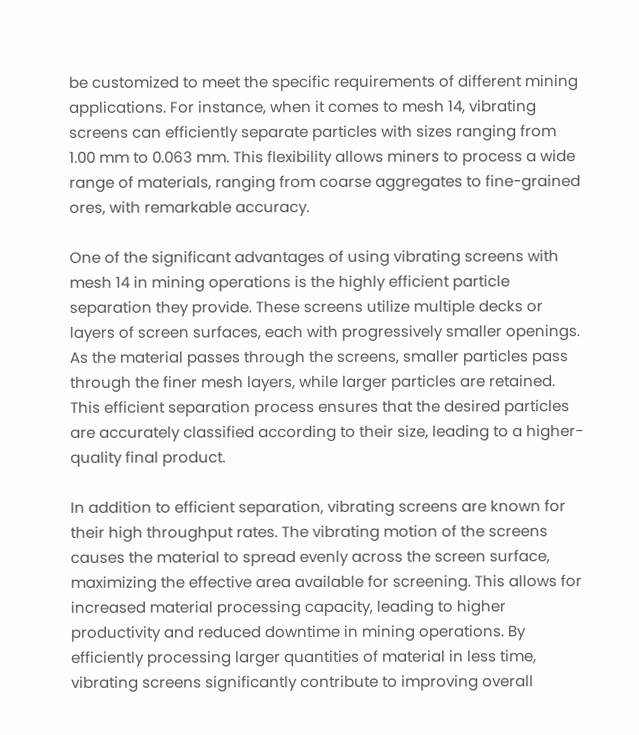be customized to meet the specific requirements of different mining applications. For instance, when it comes to mesh 14, vibrating screens can efficiently separate particles with sizes ranging from 1.00 mm to 0.063 mm. This flexibility allows miners to process a wide range of materials, ranging from coarse aggregates to fine-grained ores, with remarkable accuracy.

One of the significant advantages of using vibrating screens with mesh 14 in mining operations is the highly efficient particle separation they provide. These screens utilize multiple decks or layers of screen surfaces, each with progressively smaller openings. As the material passes through the screens, smaller particles pass through the finer mesh layers, while larger particles are retained. This efficient separation process ensures that the desired particles are accurately classified according to their size, leading to a higher-quality final product.

In addition to efficient separation, vibrating screens are known for their high throughput rates. The vibrating motion of the screens causes the material to spread evenly across the screen surface, maximizing the effective area available for screening. This allows for increased material processing capacity, leading to higher productivity and reduced downtime in mining operations. By efficiently processing larger quantities of material in less time, vibrating screens significantly contribute to improving overall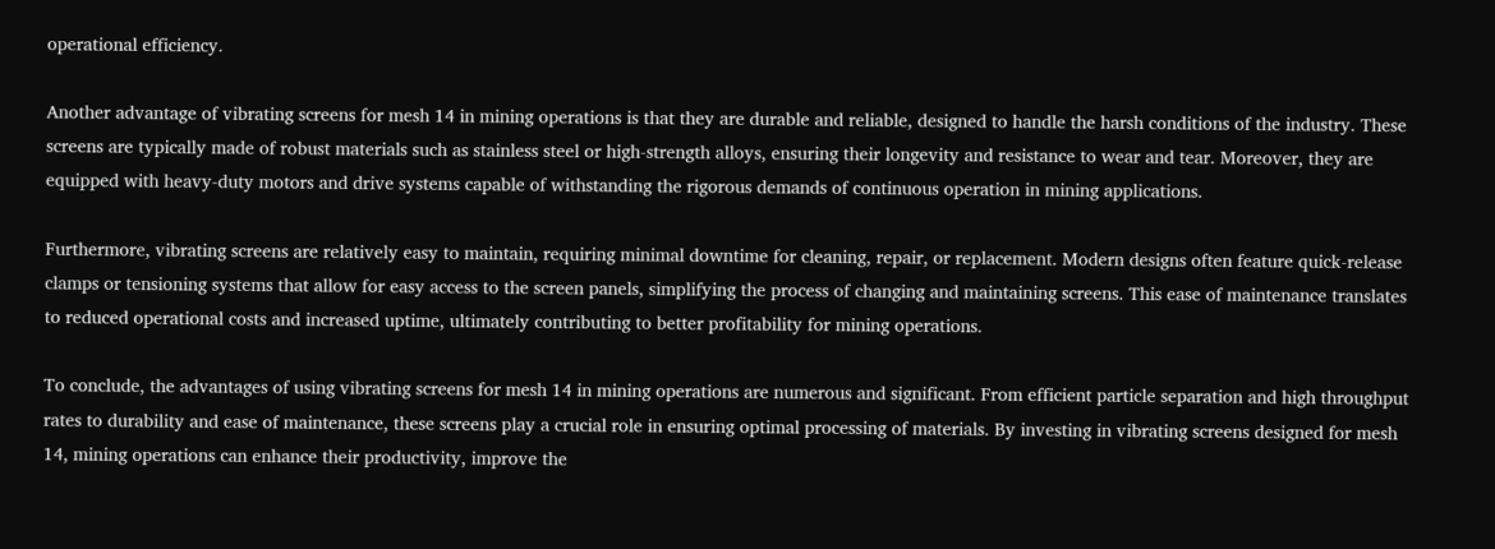operational efficiency.

Another advantage of vibrating screens for mesh 14 in mining operations is that they are durable and reliable, designed to handle the harsh conditions of the industry. These screens are typically made of robust materials such as stainless steel or high-strength alloys, ensuring their longevity and resistance to wear and tear. Moreover, they are equipped with heavy-duty motors and drive systems capable of withstanding the rigorous demands of continuous operation in mining applications.

Furthermore, vibrating screens are relatively easy to maintain, requiring minimal downtime for cleaning, repair, or replacement. Modern designs often feature quick-release clamps or tensioning systems that allow for easy access to the screen panels, simplifying the process of changing and maintaining screens. This ease of maintenance translates to reduced operational costs and increased uptime, ultimately contributing to better profitability for mining operations.

To conclude, the advantages of using vibrating screens for mesh 14 in mining operations are numerous and significant. From efficient particle separation and high throughput rates to durability and ease of maintenance, these screens play a crucial role in ensuring optimal processing of materials. By investing in vibrating screens designed for mesh 14, mining operations can enhance their productivity, improve the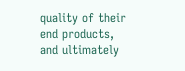quality of their end products, and ultimately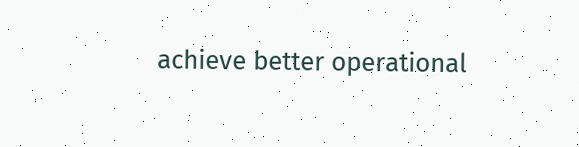achieve better operational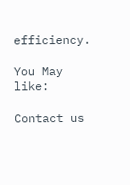efficiency.

You May like:

Contact us